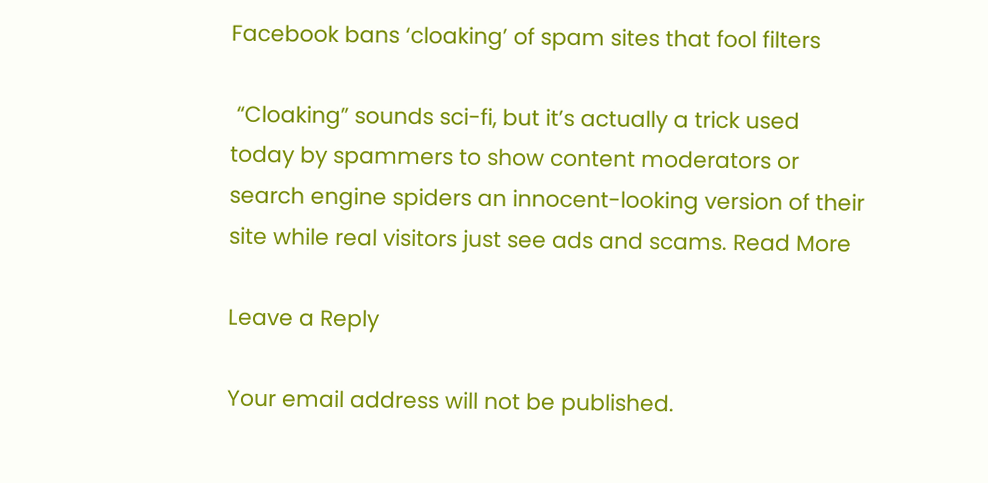Facebook bans ‘cloaking’ of spam sites that fool filters

 “Cloaking” sounds sci-fi, but it’s actually a trick used today by spammers to show content moderators or search engine spiders an innocent-looking version of their site while real visitors just see ads and scams. Read More

Leave a Reply

Your email address will not be published.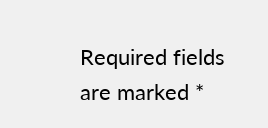Required fields are marked *